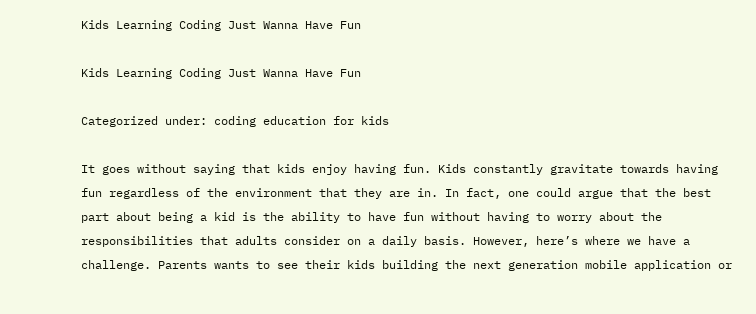Kids Learning Coding Just Wanna Have Fun

Kids Learning Coding Just Wanna Have Fun

Categorized under: coding education for kids

It goes without saying that kids enjoy having fun. Kids constantly gravitate towards having fun regardless of the environment that they are in. In fact, one could argue that the best part about being a kid is the ability to have fun without having to worry about the responsibilities that adults consider on a daily basis. However, here’s where we have a challenge. Parents wants to see their kids building the next generation mobile application or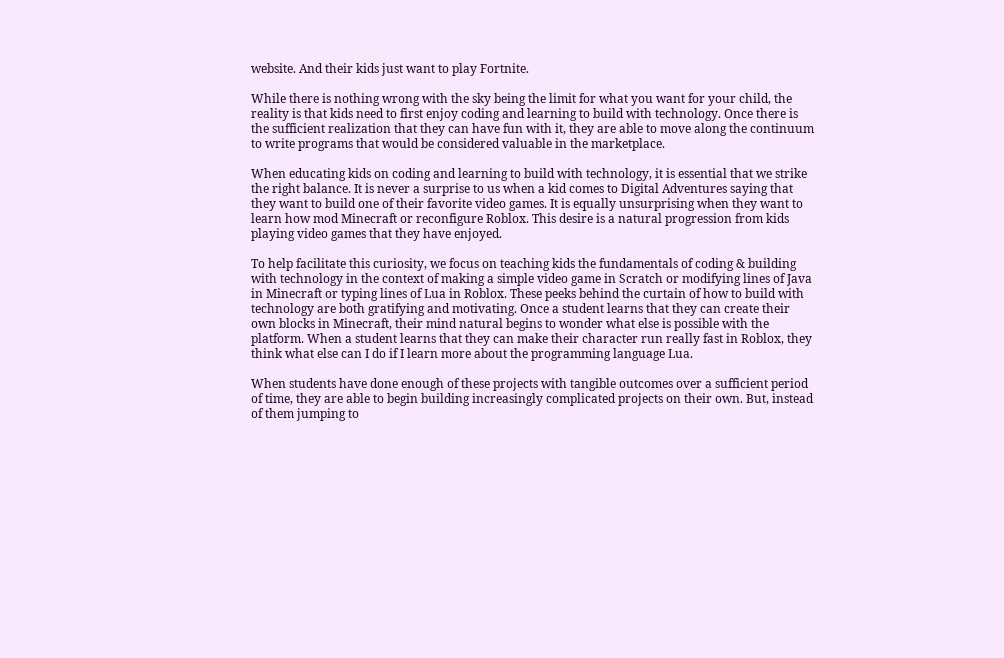website. And their kids just want to play Fortnite.

While there is nothing wrong with the sky being the limit for what you want for your child, the reality is that kids need to first enjoy coding and learning to build with technology. Once there is the sufficient realization that they can have fun with it, they are able to move along the continuum to write programs that would be considered valuable in the marketplace.

When educating kids on coding and learning to build with technology, it is essential that we strike the right balance. It is never a surprise to us when a kid comes to Digital Adventures saying that they want to build one of their favorite video games. It is equally unsurprising when they want to learn how mod Minecraft or reconfigure Roblox. This desire is a natural progression from kids playing video games that they have enjoyed.

To help facilitate this curiosity, we focus on teaching kids the fundamentals of coding & building with technology in the context of making a simple video game in Scratch or modifying lines of Java in Minecraft or typing lines of Lua in Roblox. These peeks behind the curtain of how to build with technology are both gratifying and motivating. Once a student learns that they can create their own blocks in Minecraft, their mind natural begins to wonder what else is possible with the platform. When a student learns that they can make their character run really fast in Roblox, they think what else can I do if I learn more about the programming language Lua.

When students have done enough of these projects with tangible outcomes over a sufficient period of time, they are able to begin building increasingly complicated projects on their own. But, instead of them jumping to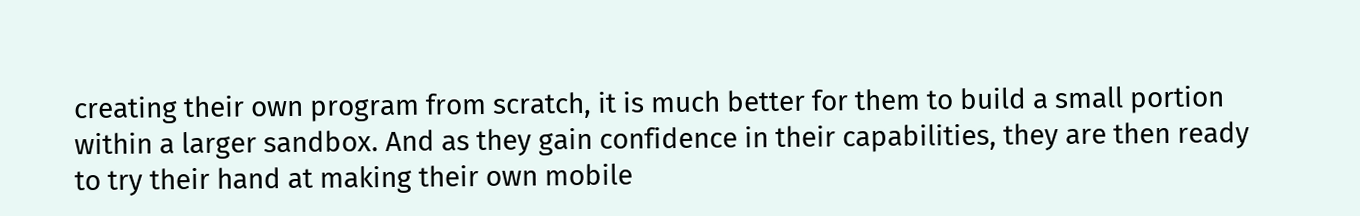creating their own program from scratch, it is much better for them to build a small portion within a larger sandbox. And as they gain confidence in their capabilities, they are then ready to try their hand at making their own mobile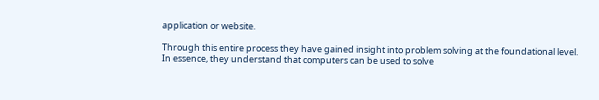application or website.

Through this entire process they have gained insight into problem solving at the foundational level. In essence, they understand that computers can be used to solve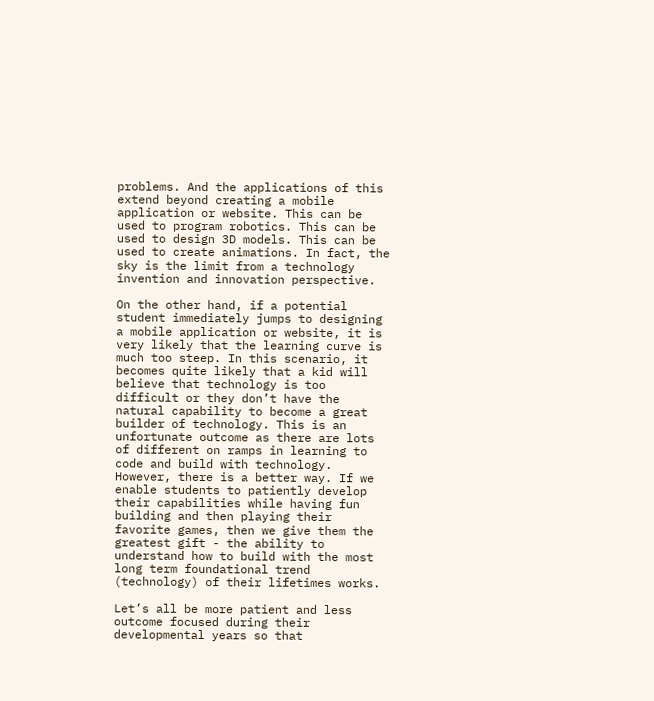problems. And the applications of this extend beyond creating a mobile application or website. This can be used to program robotics. This can be used to design 3D models. This can be used to create animations. In fact, the sky is the limit from a technology invention and innovation perspective.

On the other hand, if a potential student immediately jumps to designing a mobile application or website, it is very likely that the learning curve is much too steep. In this scenario, it becomes quite likely that a kid will believe that technology is too difficult or they don’t have the natural capability to become a great builder of technology. This is an unfortunate outcome as there are lots of different on ramps in learning to code and build with technology. However, there is a better way. If we enable students to patiently develop their capabilities while having fun building and then playing their favorite games, then we give them the greatest gift - the ability to understand how to build with the most long term foundational trend (technology) of their lifetimes works.

Let’s all be more patient and less outcome focused during their developmental years so that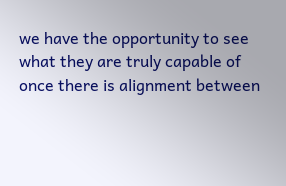we have the opportunity to see what they are truly capable of once there is alignment between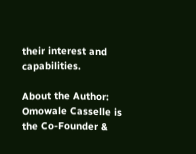their interest and capabilities.

About the Author: Omowale Casselle is the Co-Founder &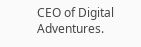CEO of Digital Adventures.